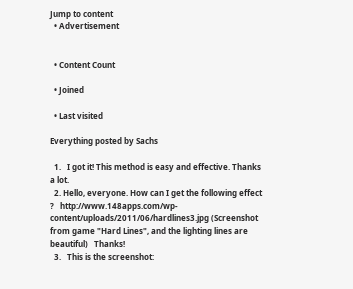Jump to content
  • Advertisement


  • Content Count

  • Joined

  • Last visited

Everything posted by Sachs

  1.   I got it! This method is easy and effective. Thanks a lot.
  2. Hello, everyone. How can I get the following effect ?   http://www.148apps.com/wp-content/uploads/2011/06/hardlines3.jpg (Screenshot from game "Hard Lines", and the lighting lines are beautiful)   Thanks!
  3.   This is the screenshot: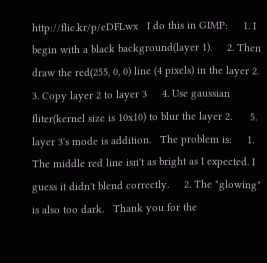http://flic.kr/p/eDFLwx   I do this in GIMP:     1. I begin with a black background(layer 1).     2. Then draw the red(255, 0, 0) line (4 pixels) in the layer 2.     3. Copy layer 2 to layer 3     4. Use gaussian fliter(kernel size is 10x10) to blur the layer 2.      5. layer 3's mode is addition.   The problem is:     1. The middle red line isn't as bright as I expected. I guess it didn't blend correctly.     2. The "glowing" is also too dark.   Thank you for the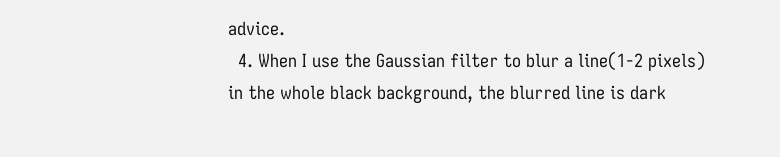advice.
  4. When I use the Gaussian filter to blur a line(1-2 pixels)  in the whole black background, the blurred line is dark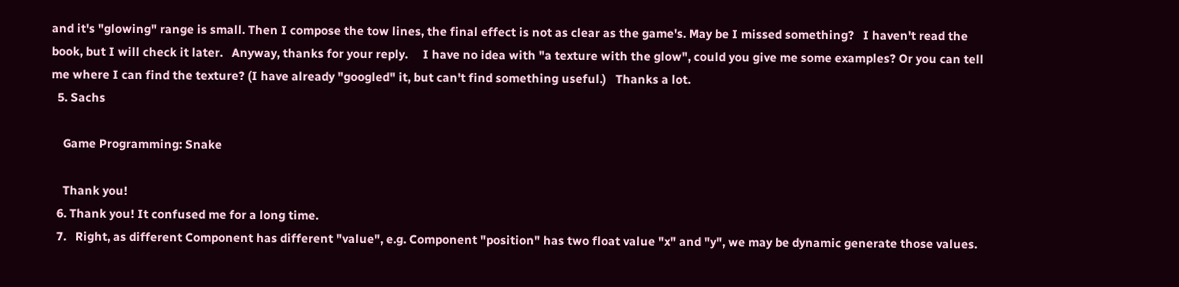and it's "glowing" range is small. Then I compose the tow lines, the final effect is not as clear as the game's. May be I missed something?   I haven't read the book, but I will check it later.   Anyway, thanks for your reply.     I have no idea with "a texture with the glow", could you give me some examples? Or you can tell me where I can find the texture? (I have already "googled" it, but can't find something useful.)   Thanks a lot.
  5. Sachs

    Game Programming: Snake

    Thank you!
  6. Thank you! It confused me for a long time.
  7.   Right, as different Component has different "value", e.g. Component "position" has two float value "x" and "y", we may be dynamic generate those values.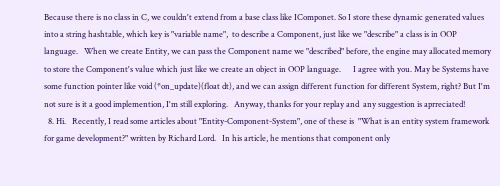Because there is no class in C, we couldn't extend from a base class like IComponet. So I store these dynamic generated values into a string hashtable, which key is "variable name",  to describe a Component, just like we "describe" a class is in OOP language.   When we create Entity, we can pass the Component name we "described" before, the engine may allocated memory to store the Component's value which just like we create an object in OOP language.      I agree with you. May be Systems have some function pointer like void (*on_update)(float dt), and we can assign different function for different System, right? But I'm not sure is it a good implemention, I'm still exploring.   Anyway, thanks for your replay and  any suggestion is aprreciated!
  8. Hi.   Recently, I read some articles about "Entity-Component-System", one of these is  "What is an entity system framework for game development?" written by Richard Lord.   In his article, he mentions that component only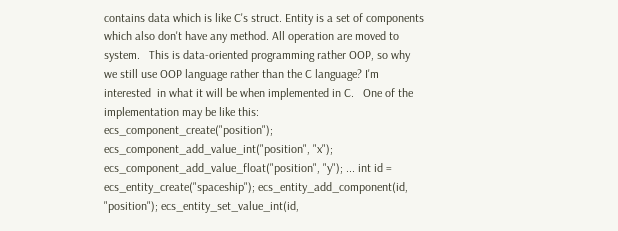contains data which is like C's struct. Entity is a set of components which also don't have any method. All operation are moved to system.   This is data-oriented programming rather OOP, so why we still use OOP language rather than the C language? I'm interested  in what it will be when implemented in C.   One of the implementation may be like this: ecs_component_create("position"); ecs_component_add_value_int("position", "x"); ecs_component_add_value_float("position", "y"); ... int id = ecs_entity_create("spaceship"); ecs_entity_add_component(id, "position"); ecs_entity_set_value_int(id,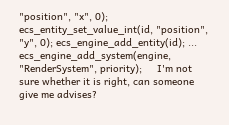"position", "x", 0); ecs_entity_set_value_int(id, "position", "y", 0); ecs_engine_add_entity(id); ... ecs_engine_add_system(engine, "RenderSystem", priority);     I'm not sure whether it is right, can someone give me advises?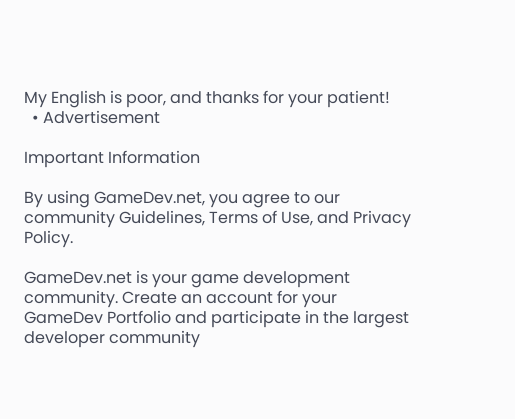My English is poor, and thanks for your patient!
  • Advertisement

Important Information

By using GameDev.net, you agree to our community Guidelines, Terms of Use, and Privacy Policy.

GameDev.net is your game development community. Create an account for your GameDev Portfolio and participate in the largest developer community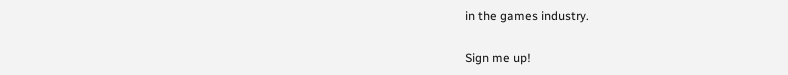in the games industry.

Sign me up!